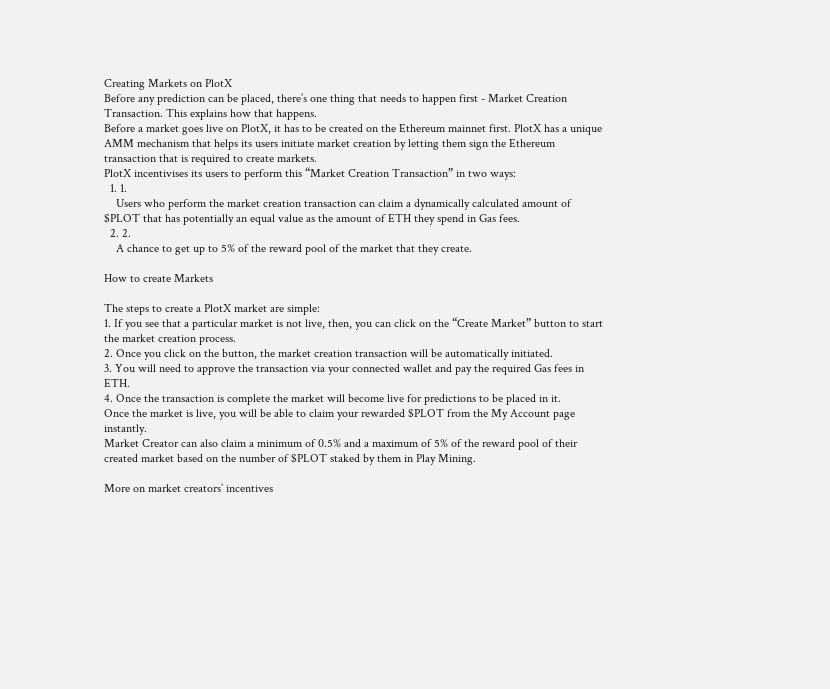Creating Markets on PlotX
Before any prediction can be placed, there’s one thing that needs to happen first - Market Creation Transaction. This explains how that happens.
Before a market goes live on PlotX, it has to be created on the Ethereum mainnet first. PlotX has a unique AMM mechanism that helps its users initiate market creation by letting them sign the Ethereum transaction that is required to create markets.
PlotX incentivises its users to perform this “Market Creation Transaction” in two ways:
  1. 1.
    Users who perform the market creation transaction can claim a dynamically calculated amount of $PLOT that has potentially an equal value as the amount of ETH they spend in Gas fees.
  2. 2.
    A chance to get up to 5% of the reward pool of the market that they create.

How to create Markets

The steps to create a PlotX market are simple:
1. If you see that a particular market is not live, then, you can click on the “Create Market” button to start the market creation process.
2. Once you click on the button, the market creation transaction will be automatically initiated.
3. You will need to approve the transaction via your connected wallet and pay the required Gas fees in ETH.
4. Once the transaction is complete the market will become live for predictions to be placed in it.
Once the market is live, you will be able to claim your rewarded $PLOT from the My Account page instantly.
Market Creator can also claim a minimum of 0.5% and a maximum of 5% of the reward pool of their created market based on the number of $PLOT staked by them in Play Mining.

More on market creators’ incentives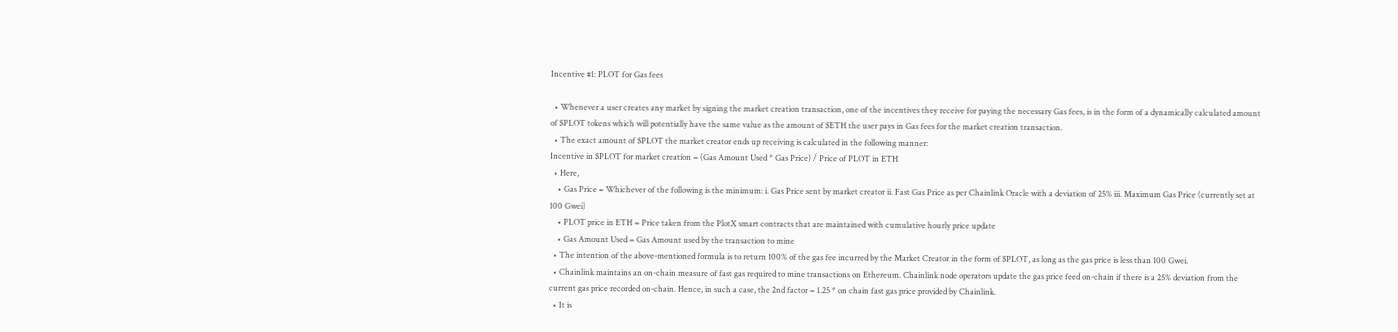Incentive #1: PLOT for Gas fees

  • Whenever a user creates any market by signing the market creation transaction, one of the incentives they receive for paying the necessary Gas fees, is in the form of a dynamically calculated amount of $PLOT tokens which will potentially have the same value as the amount of $ETH the user pays in Gas fees for the market creation transaction.
  • The exact amount of $PLOT the market creator ends up receiving is calculated in the following manner:
Incentive in $PLOT for market creation = (Gas Amount Used * Gas Price) / Price of PLOT in ETH
  • Here,
    • Gas Price = Whichever of the following is the minimum: i. Gas Price sent by market creator ii. Fast Gas Price as per Chainlink Oracle with a deviation of 25% iii. Maximum Gas Price (currently set at 100 Gwei)
    • PLOT price in ETH = Price taken from the PlotX smart contracts that are maintained with cumulative hourly price update
    • Gas Amount Used = Gas Amount used by the transaction to mine
  • The intention of the above-mentioned formula is to return 100% of the gas fee incurred by the Market Creator in the form of $PLOT, as long as the gas price is less than 100 Gwei.
  • Chainlink maintains an on-chain measure of fast gas required to mine transactions on Ethereum. Chainlink node operators update the gas price feed on-chain if there is a 25% deviation from the current gas price recorded on-chain. Hence, in such a case, the 2nd factor = 1.25 * on chain fast gas price provided by Chainlink.
  • It is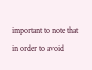important to note that in order to avoid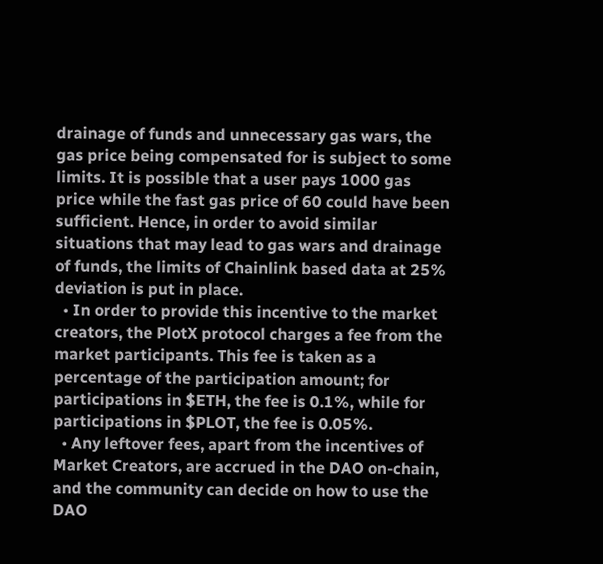drainage of funds and unnecessary gas wars, the gas price being compensated for is subject to some limits. It is possible that a user pays 1000 gas price while the fast gas price of 60 could have been sufficient. Hence, in order to avoid similar situations that may lead to gas wars and drainage of funds, the limits of Chainlink based data at 25% deviation is put in place.
  • In order to provide this incentive to the market creators, the PlotX protocol charges a fee from the market participants. This fee is taken as a percentage of the participation amount; for participations in $ETH, the fee is 0.1%, while for participations in $PLOT, the fee is 0.05%.
  • Any leftover fees, apart from the incentives of Market Creators, are accrued in the DAO on-chain, and the community can decide on how to use the DAO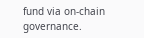fund via on-chain governance.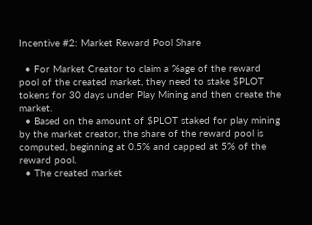Incentive #2: Market Reward Pool Share

  • For Market Creator to claim a %age of the reward pool of the created market, they need to stake $PLOT tokens for 30 days under Play Mining and then create the market.
  • Based on the amount of $PLOT staked for play mining by the market creator, the share of the reward pool is computed, beginning at 0.5% and capped at 5% of the reward pool.
  • The created market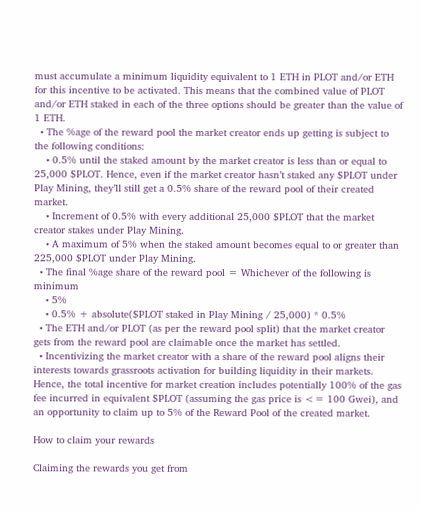must accumulate a minimum liquidity equivalent to 1 ETH in PLOT and/or ETH for this incentive to be activated. This means that the combined value of PLOT and/or ETH staked in each of the three options should be greater than the value of 1 ETH.
  • The %age of the reward pool the market creator ends up getting is subject to the following conditions:
    • 0.5% until the staked amount by the market creator is less than or equal to 25,000 $PLOT. Hence, even if the market creator hasn’t staked any $PLOT under Play Mining, they’ll still get a 0.5% share of the reward pool of their created market.
    • Increment of 0.5% with every additional 25,000 $PLOT that the market creator stakes under Play Mining.
    • A maximum of 5% when the staked amount becomes equal to or greater than 225,000 $PLOT under Play Mining.
  • The final %age share of the reward pool = Whichever of the following is minimum
    • 5%
    • 0.5% + absolute($PLOT staked in Play Mining / 25,000) * 0.5%
  • The ETH and/or PLOT (as per the reward pool split) that the market creator gets from the reward pool are claimable once the market has settled.
  • Incentivizing the market creator with a share of the reward pool aligns their interests towards grassroots activation for building liquidity in their markets.
Hence, the total incentive for market creation includes potentially 100% of the gas fee incurred in equivalent $PLOT (assuming the gas price is <= 100 Gwei), and an opportunity to claim up to 5% of the Reward Pool of the created market.

How to claim your rewards

Claiming the rewards you get from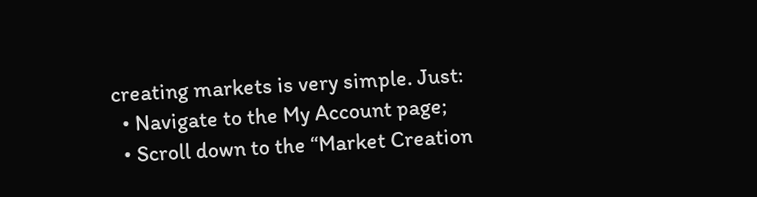creating markets is very simple. Just:
  • Navigate to the My Account page;
  • Scroll down to the “Market Creation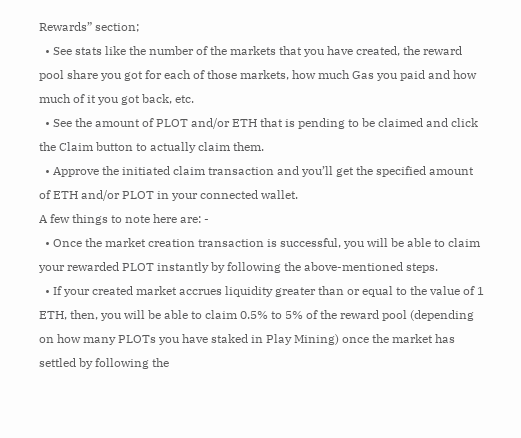Rewards” section;
  • See stats like the number of the markets that you have created, the reward pool share you got for each of those markets, how much Gas you paid and how much of it you got back, etc.
  • See the amount of PLOT and/or ETH that is pending to be claimed and click the Claim button to actually claim them.
  • Approve the initiated claim transaction and you’ll get the specified amount of ETH and/or PLOT in your connected wallet.
A few things to note here are: -
  • Once the market creation transaction is successful, you will be able to claim your rewarded PLOT instantly by following the above-mentioned steps.
  • If your created market accrues liquidity greater than or equal to the value of 1 ETH, then, you will be able to claim 0.5% to 5% of the reward pool (depending on how many PLOTs you have staked in Play Mining) once the market has settled by following the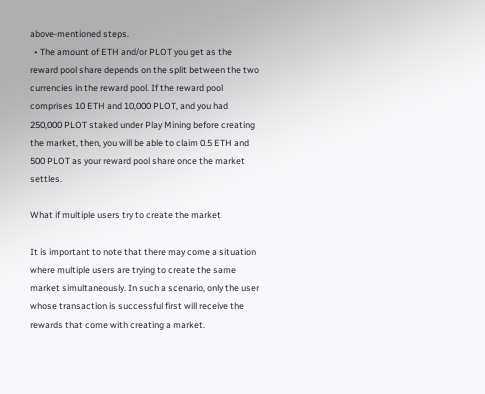above-mentioned steps.
  • The amount of ETH and/or PLOT you get as the reward pool share depends on the split between the two currencies in the reward pool. If the reward pool comprises 10 ETH and 10,000 PLOT, and you had 250,000 PLOT staked under Play Mining before creating the market, then, you will be able to claim 0.5 ETH and 500 PLOT as your reward pool share once the market settles.

What if multiple users try to create the market

It is important to note that there may come a situation where multiple users are trying to create the same market simultaneously. In such a scenario, only the user whose transaction is successful first will receive the rewards that come with creating a market.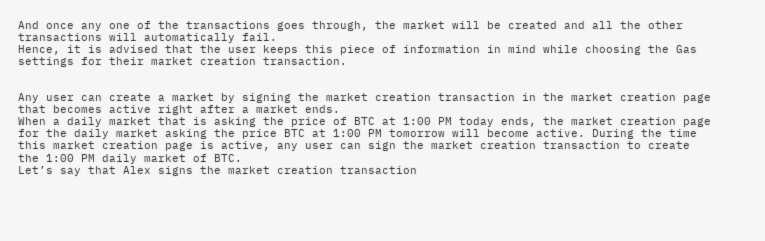And once any one of the transactions goes through, the market will be created and all the other transactions will automatically fail.
Hence, it is advised that the user keeps this piece of information in mind while choosing the Gas settings for their market creation transaction.


Any user can create a market by signing the market creation transaction in the market creation page that becomes active right after a market ends.
When a daily market that is asking the price of BTC at 1:00 PM today ends, the market creation page for the daily market asking the price BTC at 1:00 PM tomorrow will become active. During the time this market creation page is active, any user can sign the market creation transaction to create the 1:00 PM daily market of BTC.
Let’s say that Alex signs the market creation transaction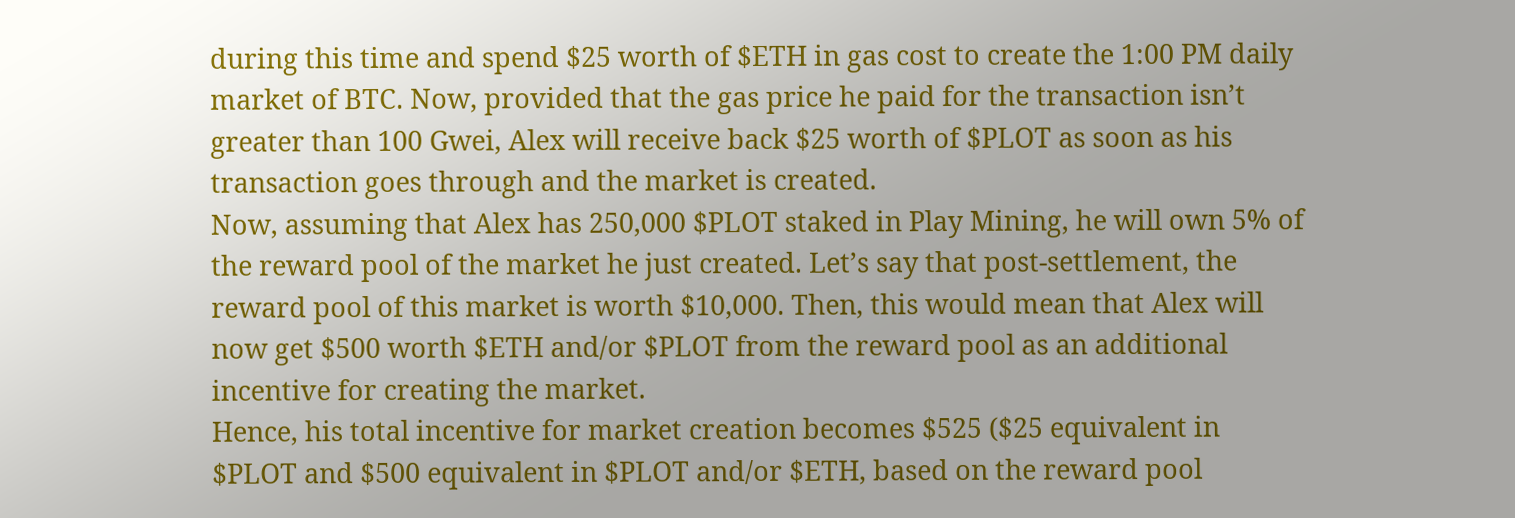during this time and spend $25 worth of $ETH in gas cost to create the 1:00 PM daily market of BTC. Now, provided that the gas price he paid for the transaction isn’t greater than 100 Gwei, Alex will receive back $25 worth of $PLOT as soon as his transaction goes through and the market is created.
Now, assuming that Alex has 250,000 $PLOT staked in Play Mining, he will own 5% of the reward pool of the market he just created. Let’s say that post-settlement, the reward pool of this market is worth $10,000. Then, this would mean that Alex will now get $500 worth $ETH and/or $PLOT from the reward pool as an additional incentive for creating the market.
Hence, his total incentive for market creation becomes $525 ($25 equivalent in $PLOT and $500 equivalent in $PLOT and/or $ETH, based on the reward pool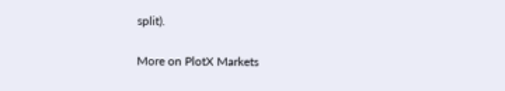split).

More on PlotX Markets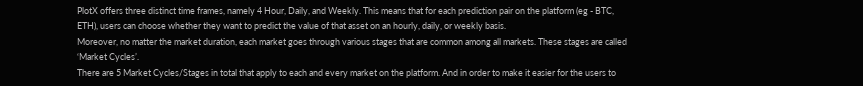PlotX offers three distinct time frames, namely 4 Hour, Daily, and Weekly. This means that for each prediction pair on the platform (eg - BTC, ETH), users can choose whether they want to predict the value of that asset on an hourly, daily, or weekly basis.
Moreover, no matter the market duration, each market goes through various stages that are common among all markets. These stages are called ‘Market Cycles’.
There are 5 Market Cycles/Stages in total that apply to each and every market on the platform. And in order to make it easier for the users to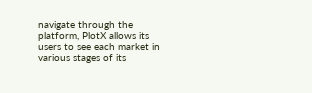navigate through the platform, PlotX allows its users to see each market in various stages of its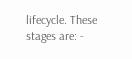lifecycle. These stages are: -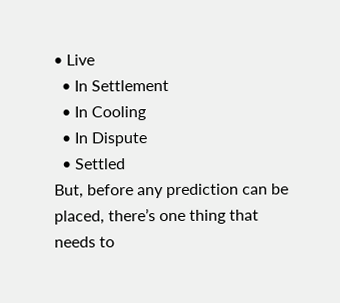• Live
  • In Settlement
  • In Cooling
  • In Dispute
  • Settled
But, before any prediction can be placed, there’s one thing that needs to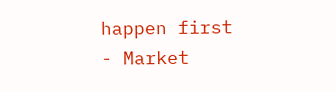happen first - Market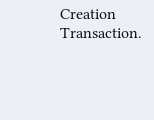Creation Transaction.